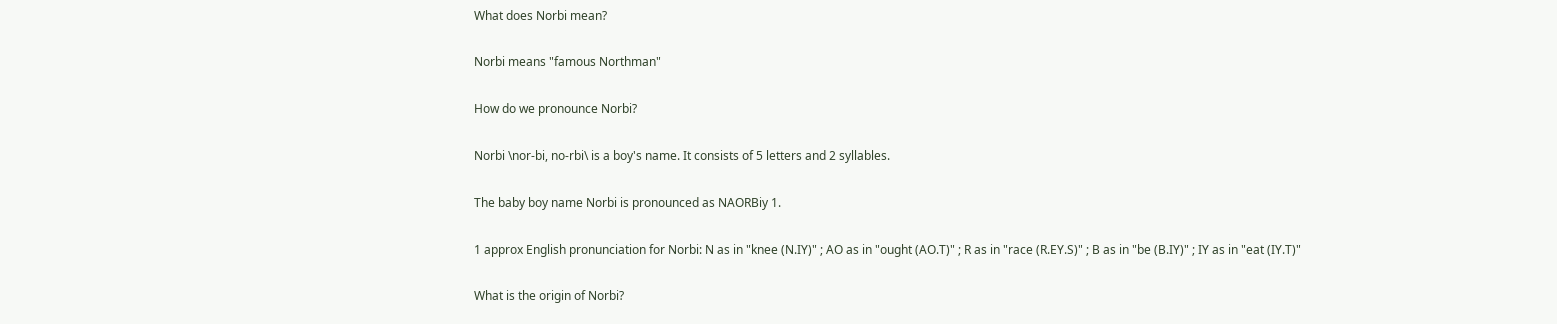What does Norbi mean?

Norbi means "famous Northman"

How do we pronounce Norbi?

Norbi \nor-bi, no-rbi\ is a boy's name. It consists of 5 letters and 2 syllables.

The baby boy name Norbi is pronounced as NAORBiy 1.

1 approx English pronunciation for Norbi: N as in "knee (N.IY)" ; AO as in "ought (AO.T)" ; R as in "race (R.EY.S)" ; B as in "be (B.IY)" ; IY as in "eat (IY.T)"

What is the origin of Norbi?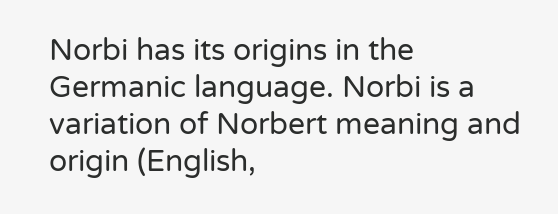Norbi has its origins in the Germanic language. Norbi is a variation of Norbert meaning and origin (English,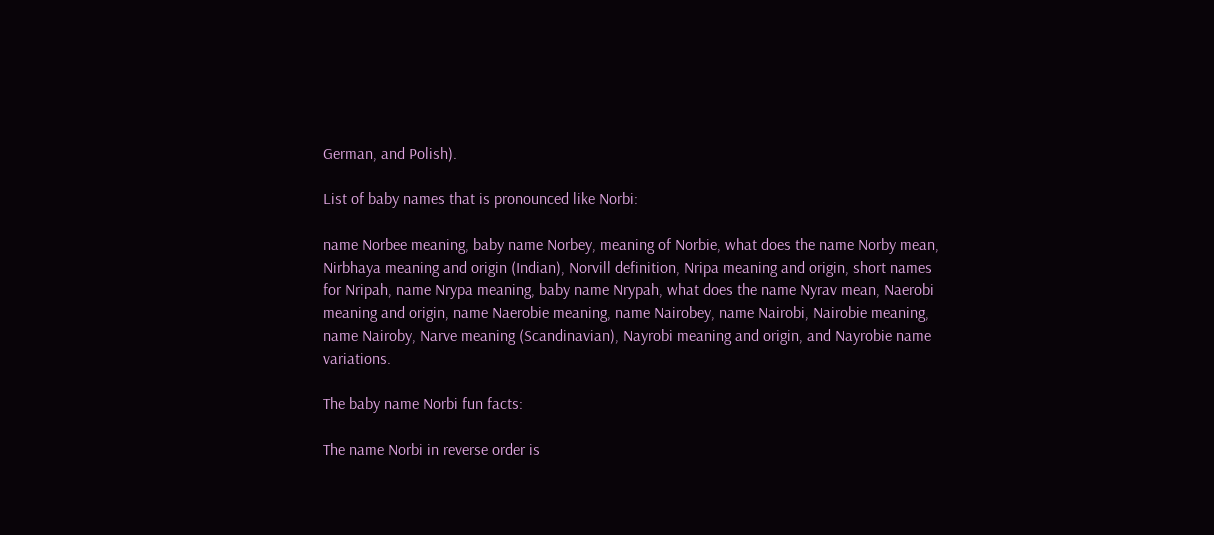German, and Polish).

List of baby names that is pronounced like Norbi:

name Norbee meaning, baby name Norbey, meaning of Norbie, what does the name Norby mean, Nirbhaya meaning and origin (Indian), Norvill definition, Nripa meaning and origin, short names for Nripah, name Nrypa meaning, baby name Nrypah, what does the name Nyrav mean, Naerobi meaning and origin, name Naerobie meaning, name Nairobey, name Nairobi, Nairobie meaning, name Nairoby, Narve meaning (Scandinavian), Nayrobi meaning and origin, and Nayrobie name variations.

The baby name Norbi fun facts:

The name Norbi in reverse order is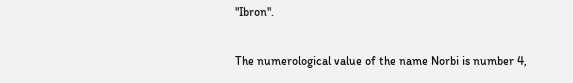"Ibron".

The numerological value of the name Norbi is number 4,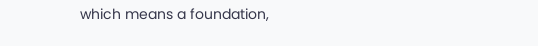which means a foundation,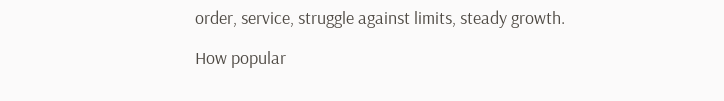order, service, struggle against limits, steady growth.

How popular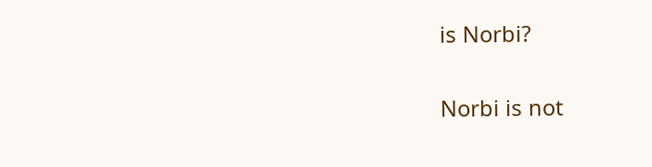is Norbi?

Norbi is not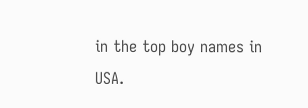in the top boy names in USA.